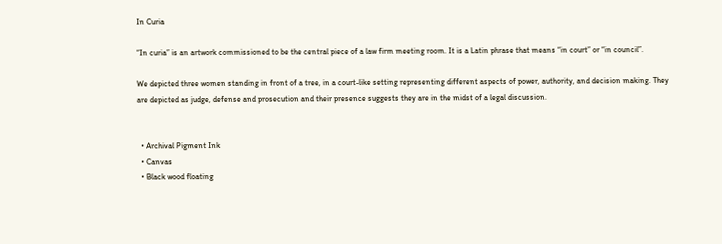In Curia

“In curia” is an artwork commissioned to be the central piece of a law firm meeting room. It is a Latin phrase that means “in court” or “in council”.

We depicted three women standing in front of a tree, in a court-like setting representing different aspects of power, authority, and decision making. They are depicted as judge, defense and prosecution and their presence suggests they are in the midst of a legal discussion.


  • Archival Pigment Ink
  • Canvas
  • Black wood floating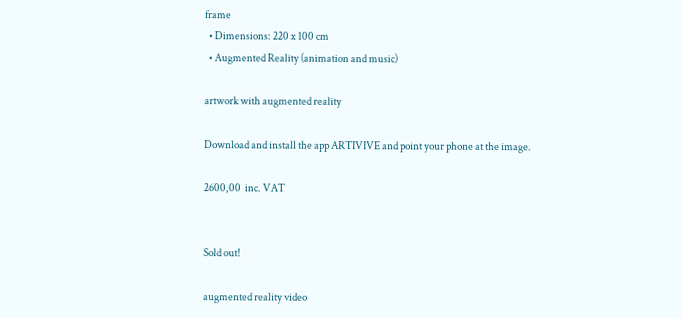frame
  • Dimensions: 220 x 100 cm
  • Augmented Reality (animation and music)

artwork with augmented reality

Download and install the app ARTIVIVE and point your phone at the image.

2600,00  inc. VAT


Sold out!

augmented reality video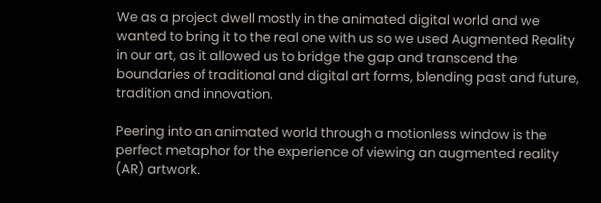We as a project dwell mostly in the animated digital world and we wanted to bring it to the real one with us so we used Augmented Reality in our art, as it allowed us to bridge the gap and transcend the boundaries of traditional and digital art forms, blending past and future, tradition and innovation.

Peering into an animated world through a motionless window is the perfect metaphor for the experience of viewing an augmented reality (AR) artwork.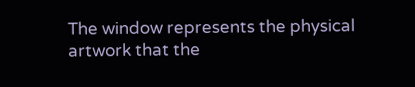The window represents the physical artwork that the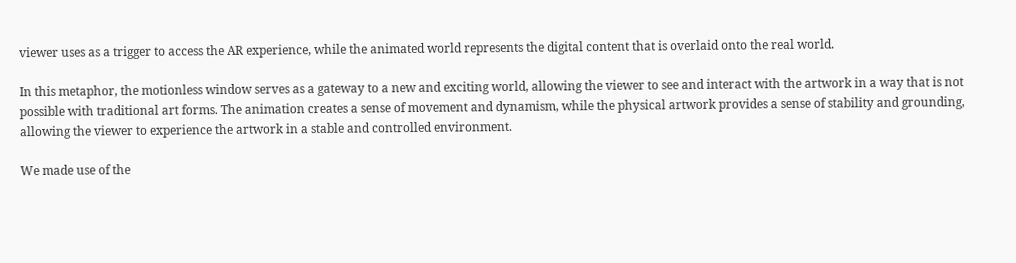viewer uses as a trigger to access the AR experience, while the animated world represents the digital content that is overlaid onto the real world.

In this metaphor, the motionless window serves as a gateway to a new and exciting world, allowing the viewer to see and interact with the artwork in a way that is not possible with traditional art forms. The animation creates a sense of movement and dynamism, while the physical artwork provides a sense of stability and grounding, allowing the viewer to experience the artwork in a stable and controlled environment.

We made use of the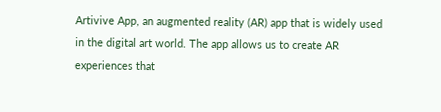Artivive App, an augmented reality (AR) app that is widely used in the digital art world. The app allows us to create AR experiences that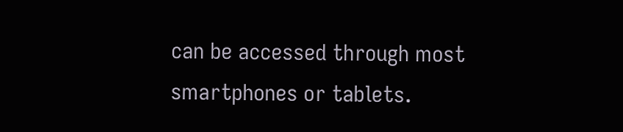can be accessed through most smartphones or tablets.